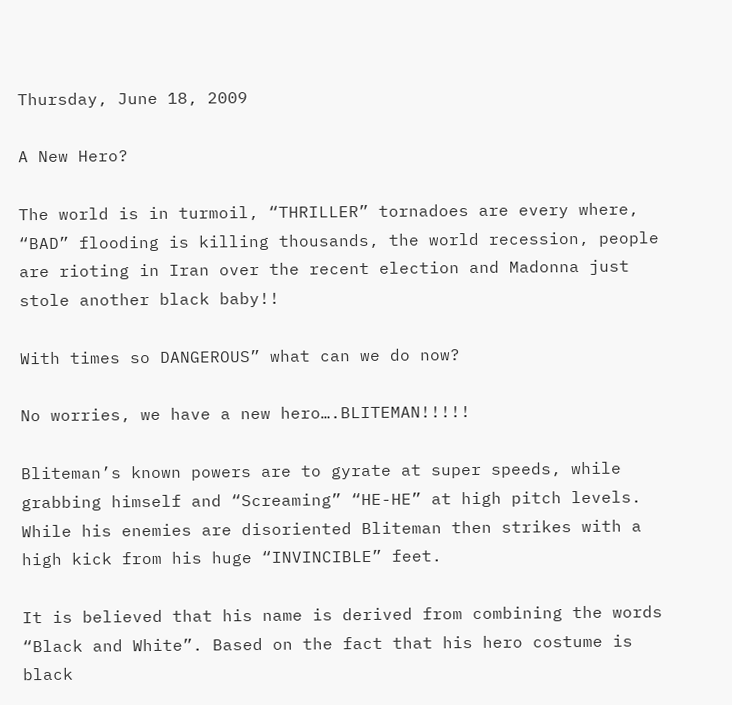Thursday, June 18, 2009

A New Hero?

The world is in turmoil, “THRILLER” tornadoes are every where, “BAD” flooding is killing thousands, the world recession, people are rioting in Iran over the recent election and Madonna just stole another black baby!!

With times so DANGEROUS” what can we do now?

No worries, we have a new hero….BLITEMAN!!!!!

Bliteman’s known powers are to gyrate at super speeds, while grabbing himself and “Screaming” “HE-HE” at high pitch levels. While his enemies are disoriented Bliteman then strikes with a high kick from his huge “INVINCIBLE” feet.

It is believed that his name is derived from combining the words “Black and White”. Based on the fact that his hero costume is black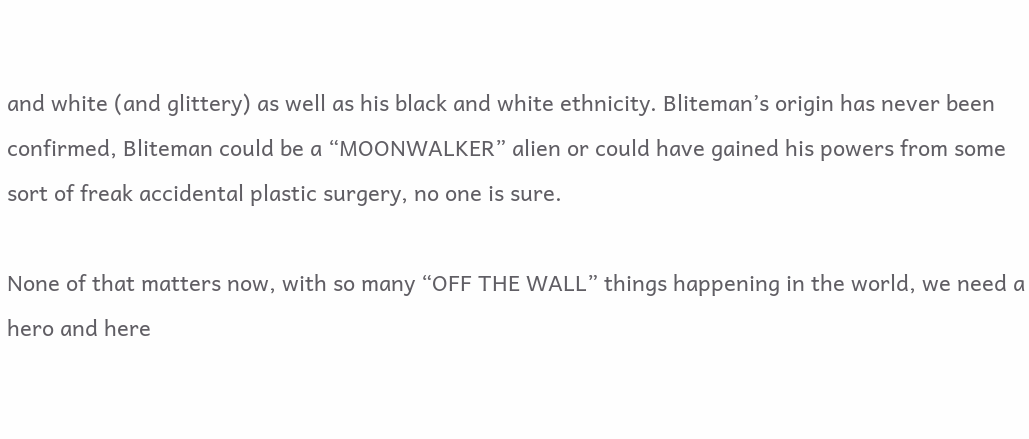and white (and glittery) as well as his black and white ethnicity. Bliteman’s origin has never been confirmed, Bliteman could be a “MOONWALKER” alien or could have gained his powers from some sort of freak accidental plastic surgery, no one is sure.

None of that matters now, with so many “OFF THE WALL” things happening in the world, we need a hero and here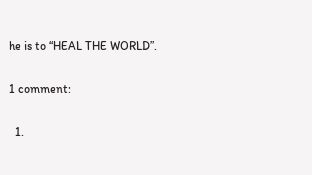he is to “HEAL THE WORLD”.

1 comment:

  1.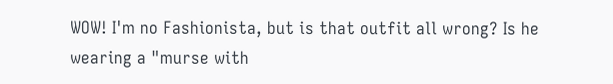WOW! I'm no Fashionista, but is that outfit all wrong? Is he wearing a "murse with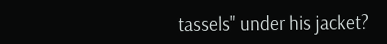tassels" under his jacket?